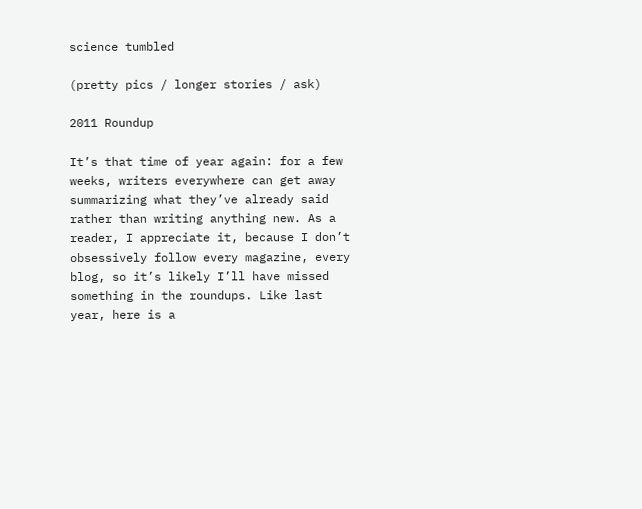science tumbled

(pretty pics / longer stories / ask)

2011 Roundup

It’s that time of year again: for a few weeks, writers everywhere can get away summarizing what they’ve already said rather than writing anything new. As a reader, I appreciate it, because I don’t obsessively follow every magazine, every blog, so it’s likely I’ll have missed something in the roundups. Like last year, here is a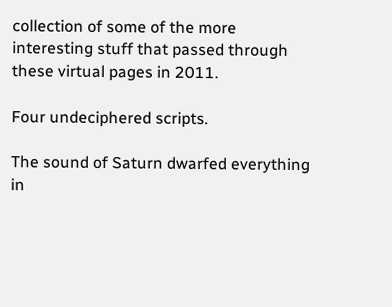collection of some of the more interesting stuff that passed through these virtual pages in 2011.

Four undeciphered scripts.

The sound of Saturn dwarfed everything in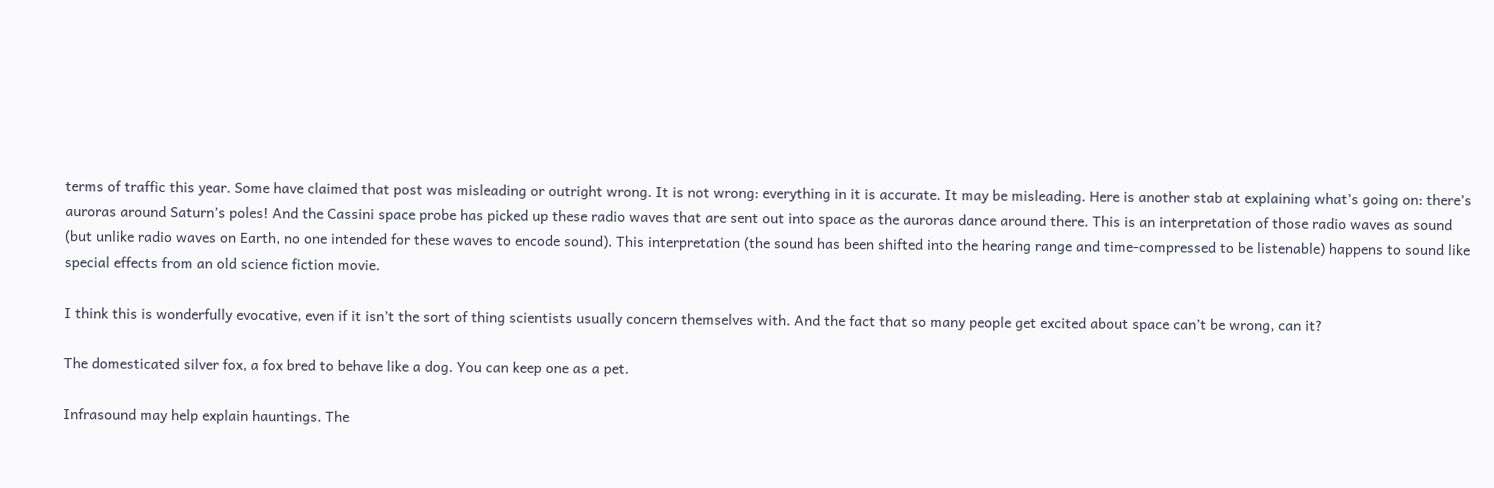terms of traffic this year. Some have claimed that post was misleading or outright wrong. It is not wrong: everything in it is accurate. It may be misleading. Here is another stab at explaining what’s going on: there’s auroras around Saturn’s poles! And the Cassini space probe has picked up these radio waves that are sent out into space as the auroras dance around there. This is an interpretation of those radio waves as sound (but unlike radio waves on Earth, no one intended for these waves to encode sound). This interpretation (the sound has been shifted into the hearing range and time-compressed to be listenable) happens to sound like special effects from an old science fiction movie.

I think this is wonderfully evocative, even if it isn’t the sort of thing scientists usually concern themselves with. And the fact that so many people get excited about space can’t be wrong, can it?

The domesticated silver fox, a fox bred to behave like a dog. You can keep one as a pet.

Infrasound may help explain hauntings. The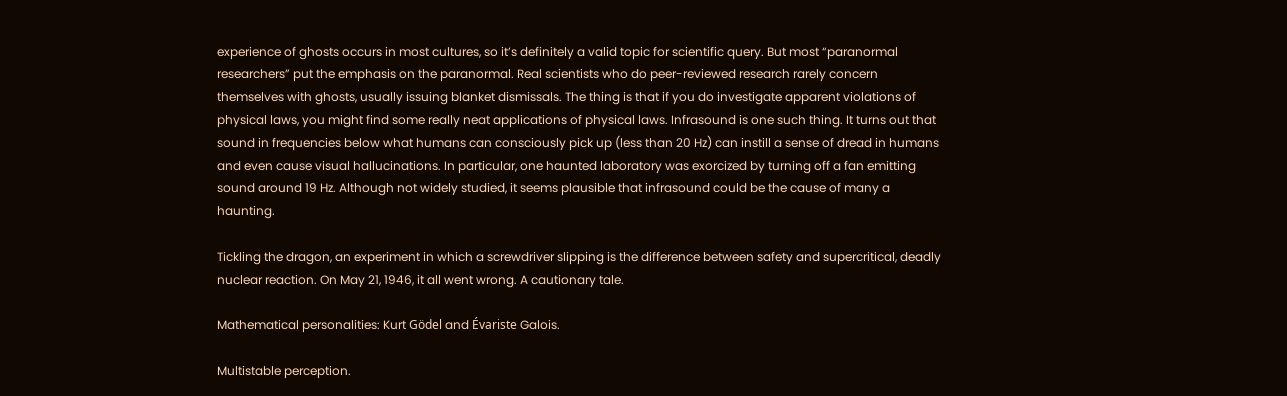experience of ghosts occurs in most cultures, so it’s definitely a valid topic for scientific query. But most “paranormal researchers” put the emphasis on the paranormal. Real scientists who do peer-reviewed research rarely concern themselves with ghosts, usually issuing blanket dismissals. The thing is that if you do investigate apparent violations of physical laws, you might find some really neat applications of physical laws. Infrasound is one such thing. It turns out that sound in frequencies below what humans can consciously pick up (less than 20 Hz) can instill a sense of dread in humans and even cause visual hallucinations. In particular, one haunted laboratory was exorcized by turning off a fan emitting sound around 19 Hz. Although not widely studied, it seems plausible that infrasound could be the cause of many a haunting.

Tickling the dragon, an experiment in which a screwdriver slipping is the difference between safety and supercritical, deadly nuclear reaction. On May 21, 1946, it all went wrong. A cautionary tale.

Mathematical personalities: Kurt Gödel and Évariste Galois.

Multistable perception.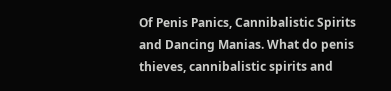Of Penis Panics, Cannibalistic Spirits and Dancing Manias. What do penis thieves, cannibalistic spirits and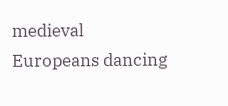medieval Europeans dancing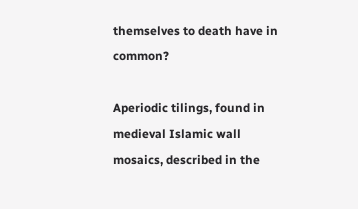themselves to death have in common?

Aperiodic tilings, found in medieval Islamic wall mosaics, described in the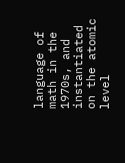language of math in the 1970s, and instantiated on the atomic level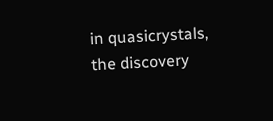in quasicrystals, the discovery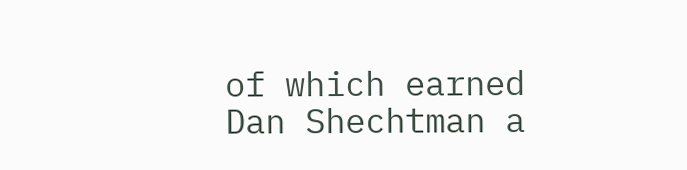of which earned Dan Shechtman a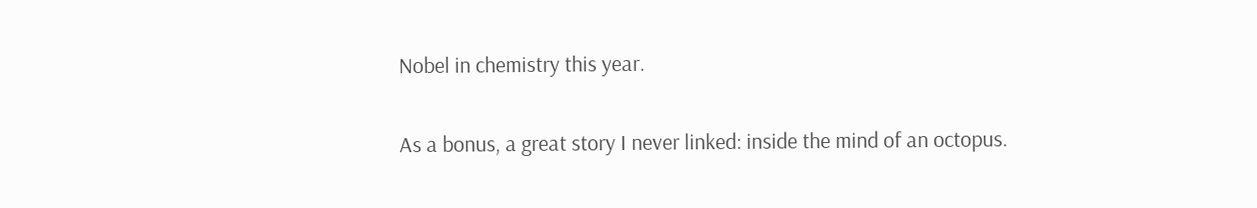Nobel in chemistry this year.

As a bonus, a great story I never linked: inside the mind of an octopus.